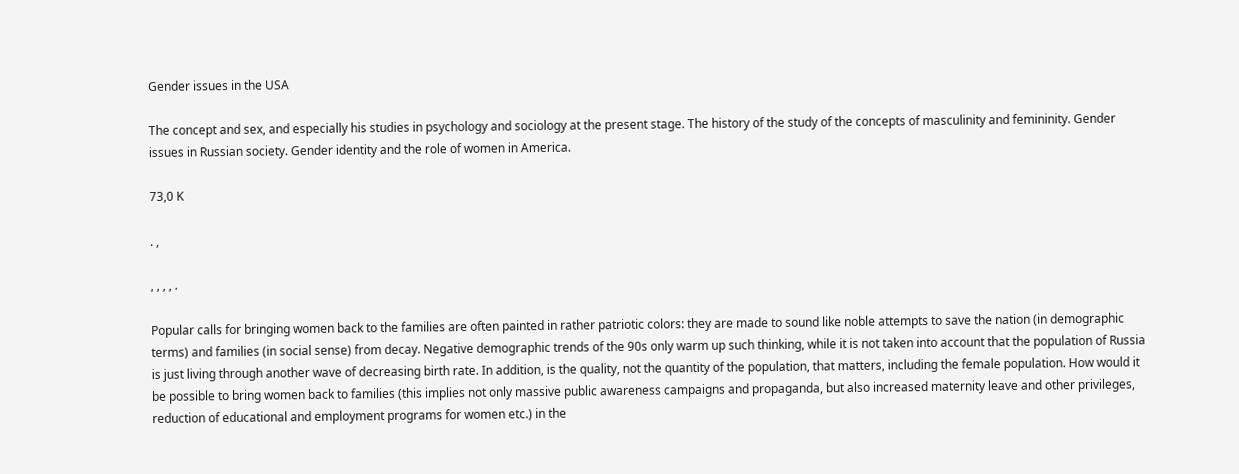Gender issues in the USA

The concept and sex, and especially his studies in psychology and sociology at the present stage. The history of the study of the concepts of masculinity and femininity. Gender issues in Russian society. Gender identity and the role of women in America.

73,0 K

. ,

, , , , .

Popular calls for bringing women back to the families are often painted in rather patriotic colors: they are made to sound like noble attempts to save the nation (in demographic terms) and families (in social sense) from decay. Negative demographic trends of the 90s only warm up such thinking, while it is not taken into account that the population of Russia is just living through another wave of decreasing birth rate. In addition, is the quality, not the quantity of the population, that matters, including the female population. How would it be possible to bring women back to families (this implies not only massive public awareness campaigns and propaganda, but also increased maternity leave and other privileges, reduction of educational and employment programs for women etc.) in the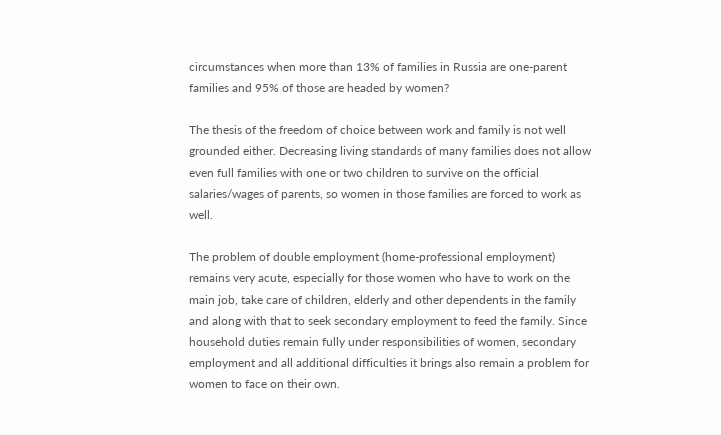circumstances when more than 13% of families in Russia are one-parent families and 95% of those are headed by women?

The thesis of the freedom of choice between work and family is not well grounded either. Decreasing living standards of many families does not allow even full families with one or two children to survive on the official salaries/wages of parents, so women in those families are forced to work as well.

The problem of double employment (home-professional employment) remains very acute, especially for those women who have to work on the main job, take care of children, elderly and other dependents in the family and along with that to seek secondary employment to feed the family. Since household duties remain fully under responsibilities of women, secondary employment and all additional difficulties it brings also remain a problem for women to face on their own.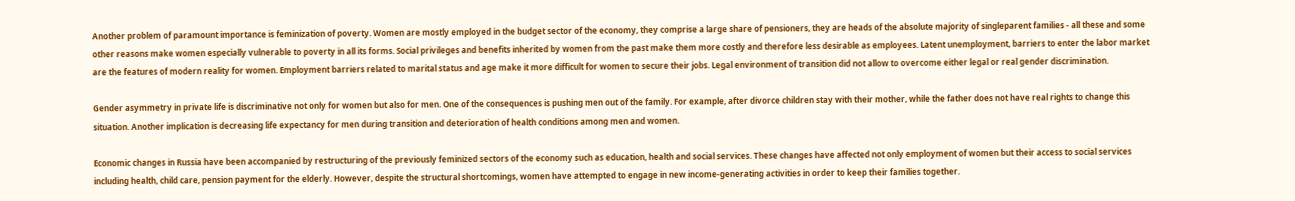Another problem of paramount importance is feminization of poverty. Women are mostly employed in the budget sector of the economy, they comprise a large share of pensioners, they are heads of the absolute majority of singleparent families - all these and some other reasons make women especially vulnerable to poverty in all its forms. Social privileges and benefits inherited by women from the past make them more costly and therefore less desirable as employees. Latent unemployment, barriers to enter the labor market are the features of modern reality for women. Employment barriers related to marital status and age make it more difficult for women to secure their jobs. Legal environment of transition did not allow to overcome either legal or real gender discrimination.

Gender asymmetry in private life is discriminative not only for women but also for men. One of the consequences is pushing men out of the family. For example, after divorce children stay with their mother, while the father does not have real rights to change this situation. Another implication is decreasing life expectancy for men during transition and deterioration of health conditions among men and women.

Economic changes in Russia have been accompanied by restructuring of the previously feminized sectors of the economy such as education, health and social services. These changes have affected not only employment of women but their access to social services including health, child care, pension payment for the elderly. However, despite the structural shortcomings, women have attempted to engage in new income-generating activities in order to keep their families together.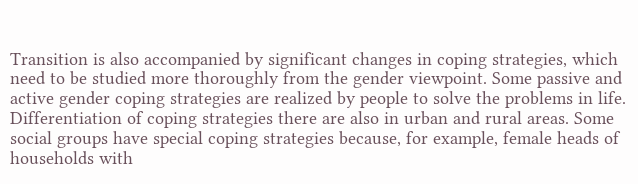Transition is also accompanied by significant changes in coping strategies, which need to be studied more thoroughly from the gender viewpoint. Some passive and active gender coping strategies are realized by people to solve the problems in life. Differentiation of coping strategies there are also in urban and rural areas. Some social groups have special coping strategies because, for example, female heads of households with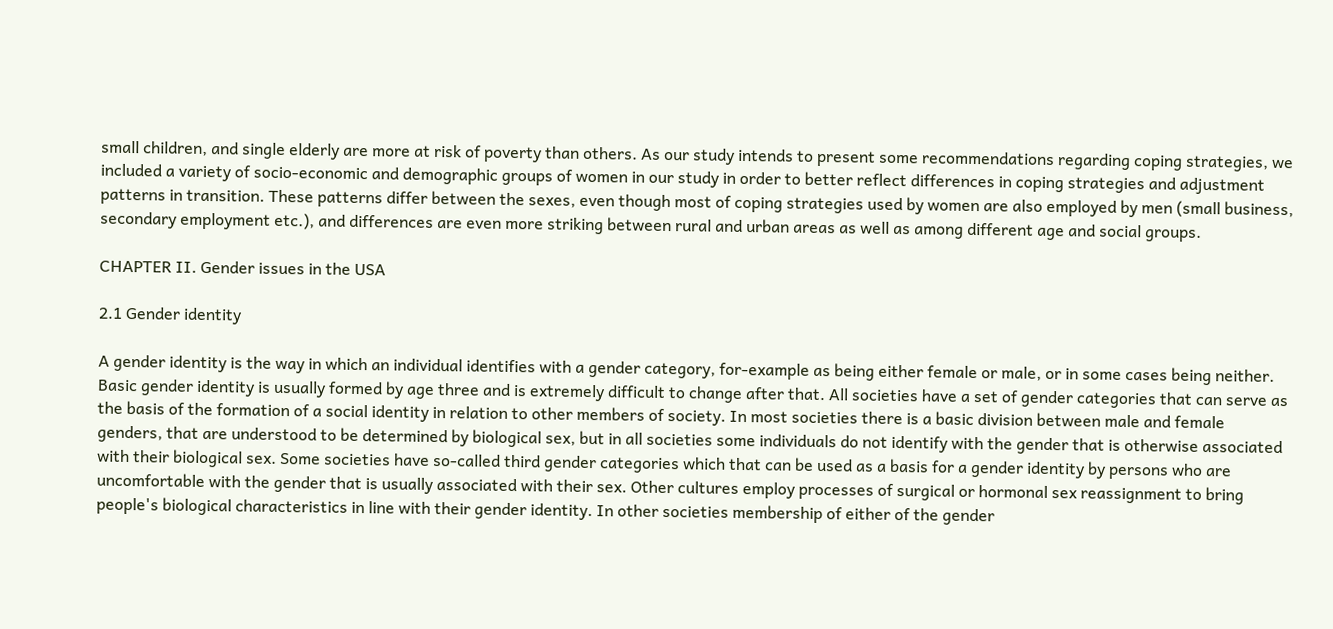small children, and single elderly are more at risk of poverty than others. As our study intends to present some recommendations regarding coping strategies, we included a variety of socio-economic and demographic groups of women in our study in order to better reflect differences in coping strategies and adjustment patterns in transition. These patterns differ between the sexes, even though most of coping strategies used by women are also employed by men (small business, secondary employment etc.), and differences are even more striking between rural and urban areas as well as among different age and social groups.

CHAPTER II. Gender issues in the USA

2.1 Gender identity

A gender identity is the way in which an individual identifies with a gender category, for-example as being either female or male, or in some cases being neither. Basic gender identity is usually formed by age three and is extremely difficult to change after that. All societies have a set of gender categories that can serve as the basis of the formation of a social identity in relation to other members of society. In most societies there is a basic division between male and female genders, that are understood to be determined by biological sex, but in all societies some individuals do not identify with the gender that is otherwise associated with their biological sex. Some societies have so-called third gender categories which that can be used as a basis for a gender identity by persons who are uncomfortable with the gender that is usually associated with their sex. Other cultures employ processes of surgical or hormonal sex reassignment to bring people's biological characteristics in line with their gender identity. In other societies membership of either of the gender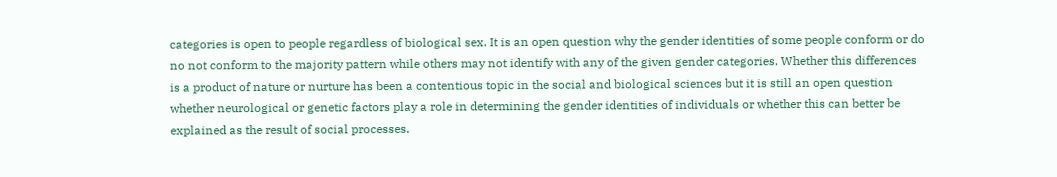categories is open to people regardless of biological sex. It is an open question why the gender identities of some people conform or do no not conform to the majority pattern while others may not identify with any of the given gender categories. Whether this differences is a product of nature or nurture has been a contentious topic in the social and biological sciences but it is still an open question whether neurological or genetic factors play a role in determining the gender identities of individuals or whether this can better be explained as the result of social processes.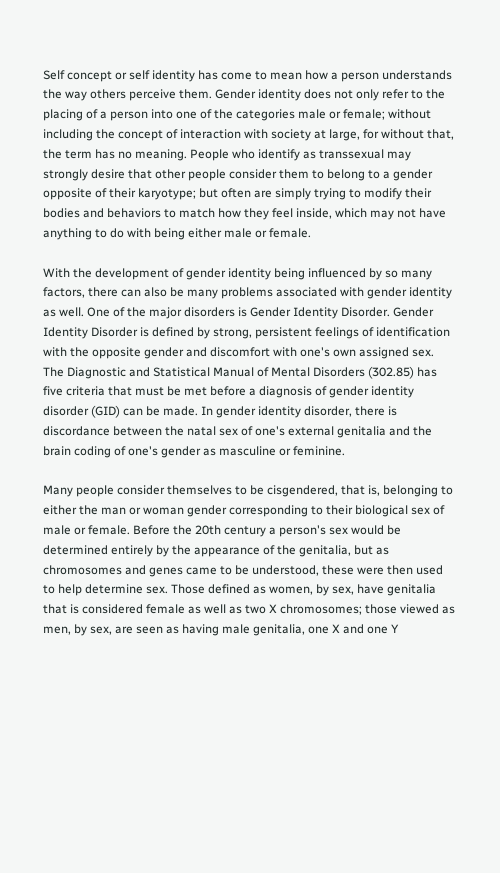Self concept or self identity has come to mean how a person understands the way others perceive them. Gender identity does not only refer to the placing of a person into one of the categories male or female; without including the concept of interaction with society at large, for without that, the term has no meaning. People who identify as transsexual may strongly desire that other people consider them to belong to a gender opposite of their karyotype; but often are simply trying to modify their bodies and behaviors to match how they feel inside, which may not have anything to do with being either male or female.

With the development of gender identity being influenced by so many factors, there can also be many problems associated with gender identity as well. One of the major disorders is Gender Identity Disorder. Gender Identity Disorder is defined by strong, persistent feelings of identification with the opposite gender and discomfort with one's own assigned sex. The Diagnostic and Statistical Manual of Mental Disorders (302.85) has five criteria that must be met before a diagnosis of gender identity disorder (GID) can be made. In gender identity disorder, there is discordance between the natal sex of one's external genitalia and the brain coding of one's gender as masculine or feminine.

Many people consider themselves to be cisgendered, that is, belonging to either the man or woman gender corresponding to their biological sex of male or female. Before the 20th century a person's sex would be determined entirely by the appearance of the genitalia, but as chromosomes and genes came to be understood, these were then used to help determine sex. Those defined as women, by sex, have genitalia that is considered female as well as two X chromosomes; those viewed as men, by sex, are seen as having male genitalia, one X and one Y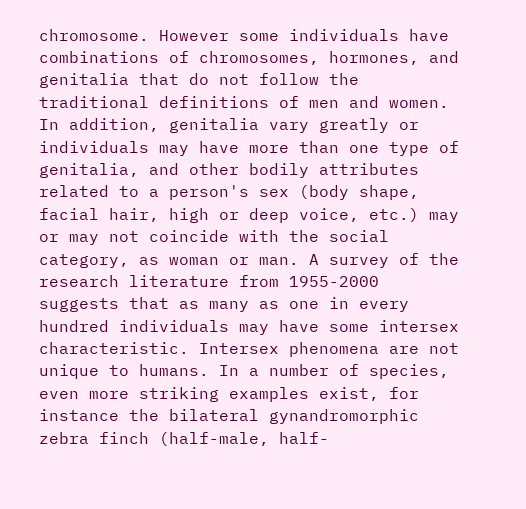chromosome. However some individuals have combinations of chromosomes, hormones, and genitalia that do not follow the traditional definitions of men and women. In addition, genitalia vary greatly or individuals may have more than one type of genitalia, and other bodily attributes related to a person's sex (body shape, facial hair, high or deep voice, etc.) may or may not coincide with the social category, as woman or man. A survey of the research literature from 1955-2000 suggests that as many as one in every hundred individuals may have some intersex characteristic. Intersex phenomena are not unique to humans. In a number of species, even more striking examples exist, for instance the bilateral gynandromorphic zebra finch (half-male, half-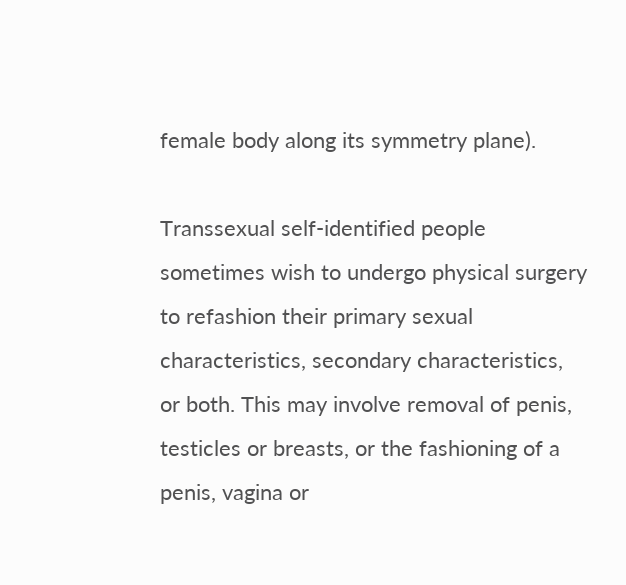female body along its symmetry plane).

Transsexual self-identified people sometimes wish to undergo physical surgery to refashion their primary sexual characteristics, secondary characteristics, or both. This may involve removal of penis, testicles or breasts, or the fashioning of a penis, vagina or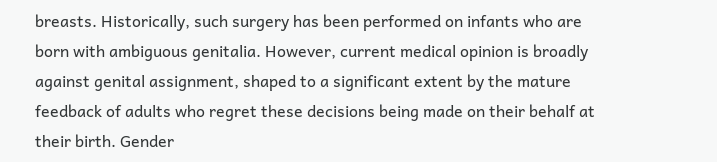breasts. Historically, such surgery has been performed on infants who are born with ambiguous genitalia. However, current medical opinion is broadly against genital assignment, shaped to a significant extent by the mature feedback of adults who regret these decisions being made on their behalf at their birth. Gender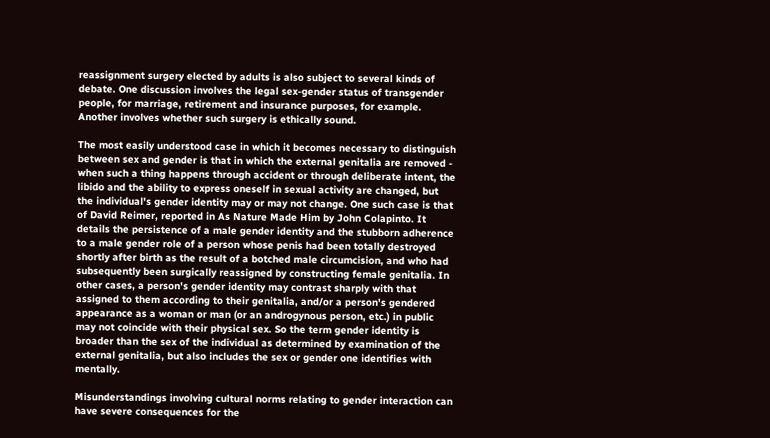reassignment surgery elected by adults is also subject to several kinds of debate. One discussion involves the legal sex-gender status of transgender people, for marriage, retirement and insurance purposes, for example. Another involves whether such surgery is ethically sound.

The most easily understood case in which it becomes necessary to distinguish between sex and gender is that in which the external genitalia are removed - when such a thing happens through accident or through deliberate intent, the libido and the ability to express oneself in sexual activity are changed, but the individual's gender identity may or may not change. One such case is that of David Reimer, reported in As Nature Made Him by John Colapinto. It details the persistence of a male gender identity and the stubborn adherence to a male gender role of a person whose penis had been totally destroyed shortly after birth as the result of a botched male circumcision, and who had subsequently been surgically reassigned by constructing female genitalia. In other cases, a person's gender identity may contrast sharply with that assigned to them according to their genitalia, and/or a person's gendered appearance as a woman or man (or an androgynous person, etc.) in public may not coincide with their physical sex. So the term gender identity is broader than the sex of the individual as determined by examination of the external genitalia, but also includes the sex or gender one identifies with mentally.

Misunderstandings involving cultural norms relating to gender interaction can have severe consequences for the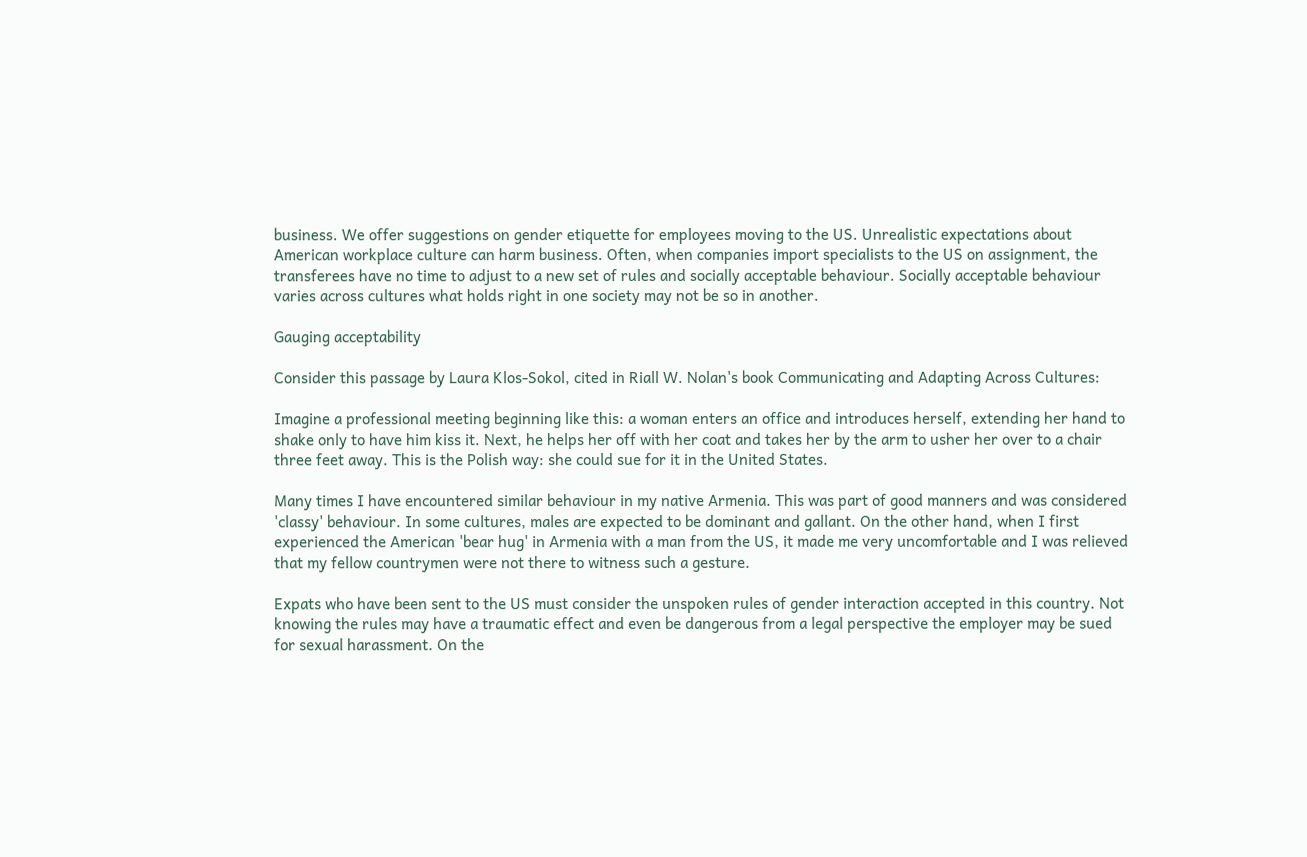business. We offer suggestions on gender etiquette for employees moving to the US. Unrealistic expectations about American workplace culture can harm business. Often, when companies import specialists to the US on assignment, the transferees have no time to adjust to a new set of rules and socially acceptable behaviour. Socially acceptable behaviour varies across cultures what holds right in one society may not be so in another.

Gauging acceptability

Consider this passage by Laura Klos-Sokol, cited in Riall W. Nolan's book Communicating and Adapting Across Cultures:

Imagine a professional meeting beginning like this: a woman enters an office and introduces herself, extending her hand to shake only to have him kiss it. Next, he helps her off with her coat and takes her by the arm to usher her over to a chair three feet away. This is the Polish way: she could sue for it in the United States.

Many times I have encountered similar behaviour in my native Armenia. This was part of good manners and was considered 'classy' behaviour. In some cultures, males are expected to be dominant and gallant. On the other hand, when I first experienced the American 'bear hug' in Armenia with a man from the US, it made me very uncomfortable and I was relieved that my fellow countrymen were not there to witness such a gesture.

Expats who have been sent to the US must consider the unspoken rules of gender interaction accepted in this country. Not knowing the rules may have a traumatic effect and even be dangerous from a legal perspective the employer may be sued for sexual harassment. On the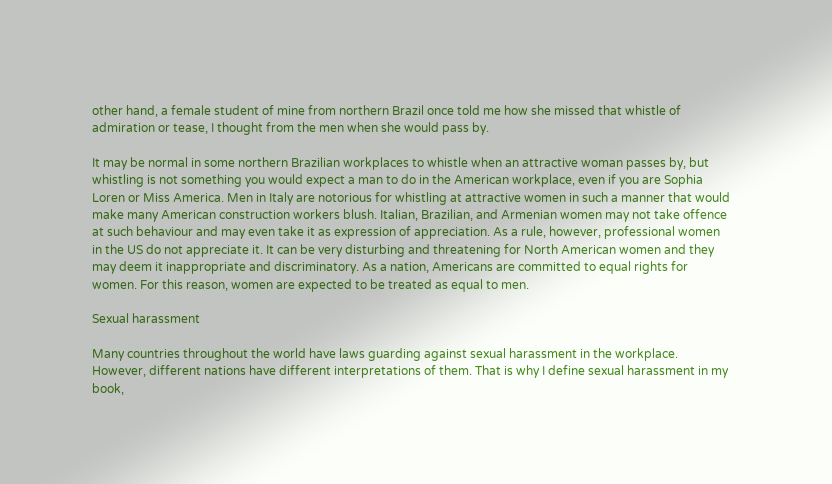other hand, a female student of mine from northern Brazil once told me how she missed that whistle of admiration or tease, I thought from the men when she would pass by.

It may be normal in some northern Brazilian workplaces to whistle when an attractive woman passes by, but whistling is not something you would expect a man to do in the American workplace, even if you are Sophia Loren or Miss America. Men in Italy are notorious for whistling at attractive women in such a manner that would make many American construction workers blush. Italian, Brazilian, and Armenian women may not take offence at such behaviour and may even take it as expression of appreciation. As a rule, however, professional women in the US do not appreciate it. It can be very disturbing and threatening for North American women and they may deem it inappropriate and discriminatory. As a nation, Americans are committed to equal rights for women. For this reason, women are expected to be treated as equal to men.

Sexual harassment

Many countries throughout the world have laws guarding against sexual harassment in the workplace. However, different nations have different interpretations of them. That is why I define sexual harassment in my book,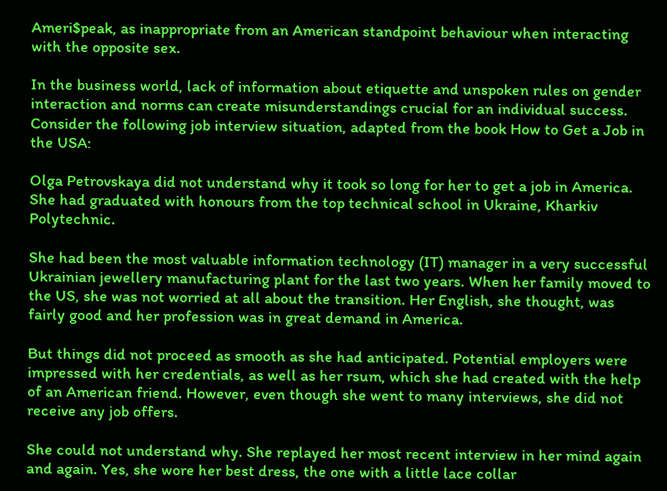Ameri$peak, as inappropriate from an American standpoint behaviour when interacting with the opposite sex.

In the business world, lack of information about etiquette and unspoken rules on gender interaction and norms can create misunderstandings crucial for an individual success. Consider the following job interview situation, adapted from the book How to Get a Job in the USA:

Olga Petrovskaya did not understand why it took so long for her to get a job in America. She had graduated with honours from the top technical school in Ukraine, Kharkiv Polytechnic.

She had been the most valuable information technology (IT) manager in a very successful Ukrainian jewellery manufacturing plant for the last two years. When her family moved to the US, she was not worried at all about the transition. Her English, she thought, was fairly good and her profession was in great demand in America.

But things did not proceed as smooth as she had anticipated. Potential employers were impressed with her credentials, as well as her rsum, which she had created with the help of an American friend. However, even though she went to many interviews, she did not receive any job offers.

She could not understand why. She replayed her most recent interview in her mind again and again. Yes, she wore her best dress, the one with a little lace collar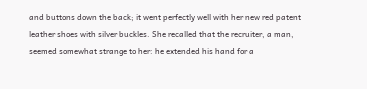and buttons down the back; it went perfectly well with her new red patent leather shoes with silver buckles. She recalled that the recruiter, a man, seemed somewhat strange to her: he extended his hand for a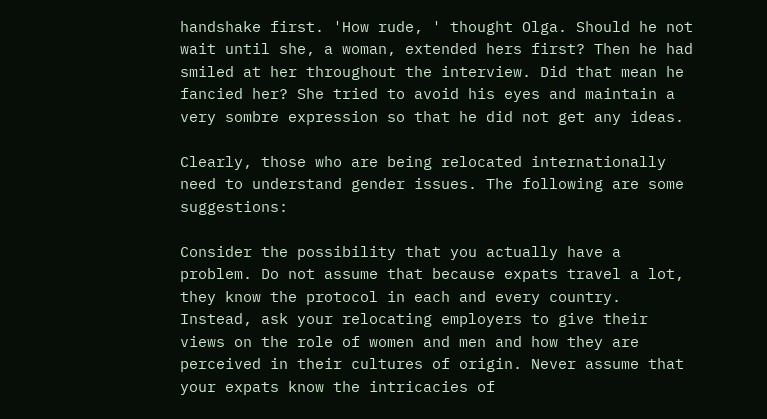handshake first. 'How rude, ' thought Olga. Should he not wait until she, a woman, extended hers first? Then he had smiled at her throughout the interview. Did that mean he fancied her? She tried to avoid his eyes and maintain a very sombre expression so that he did not get any ideas.

Clearly, those who are being relocated internationally need to understand gender issues. The following are some suggestions:

Consider the possibility that you actually have a problem. Do not assume that because expats travel a lot, they know the protocol in each and every country. Instead, ask your relocating employers to give their views on the role of women and men and how they are perceived in their cultures of origin. Never assume that your expats know the intricacies of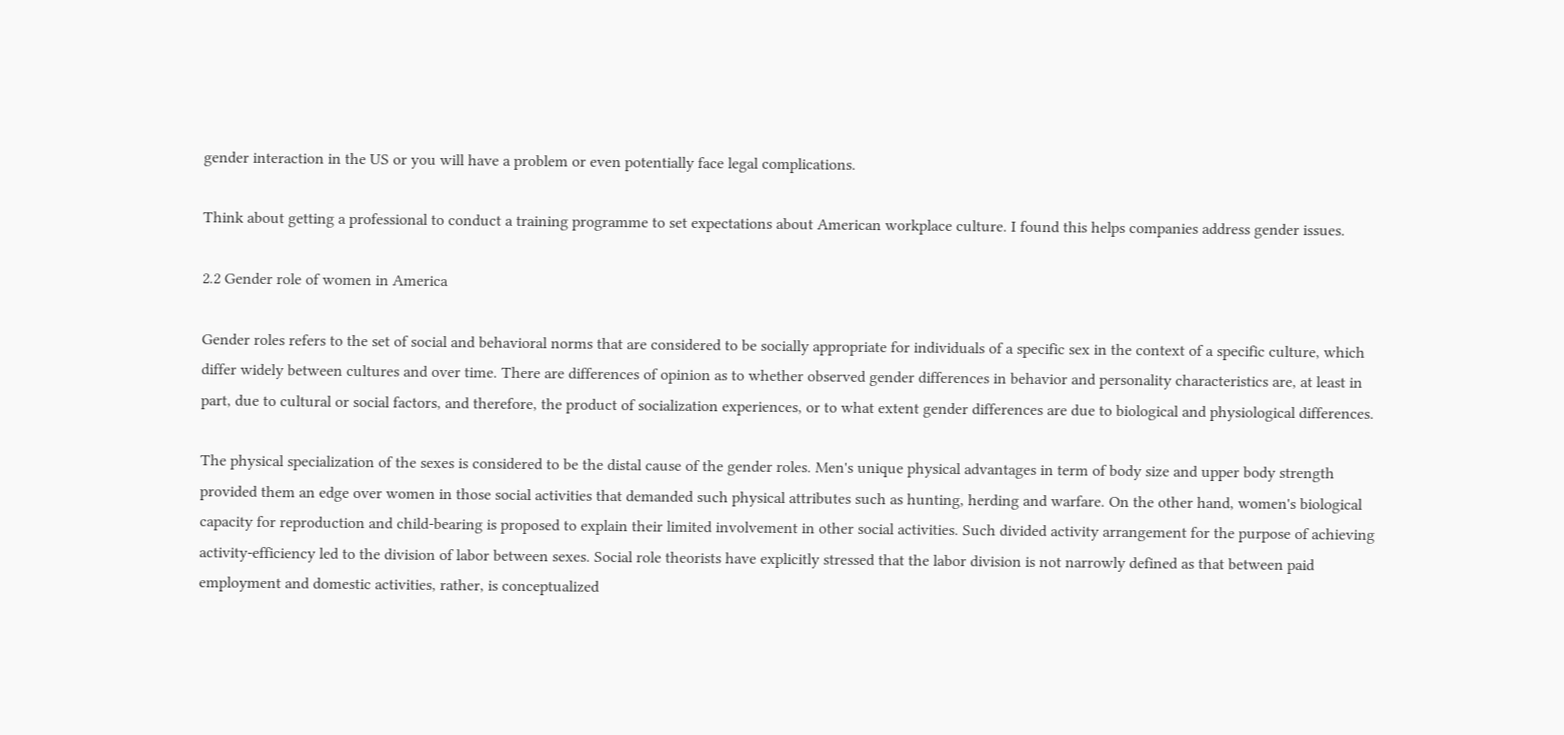gender interaction in the US or you will have a problem or even potentially face legal complications.

Think about getting a professional to conduct a training programme to set expectations about American workplace culture. I found this helps companies address gender issues.

2.2 Gender role of women in America

Gender roles refers to the set of social and behavioral norms that are considered to be socially appropriate for individuals of a specific sex in the context of a specific culture, which differ widely between cultures and over time. There are differences of opinion as to whether observed gender differences in behavior and personality characteristics are, at least in part, due to cultural or social factors, and therefore, the product of socialization experiences, or to what extent gender differences are due to biological and physiological differences.

The physical specialization of the sexes is considered to be the distal cause of the gender roles. Men's unique physical advantages in term of body size and upper body strength provided them an edge over women in those social activities that demanded such physical attributes such as hunting, herding and warfare. On the other hand, women's biological capacity for reproduction and child-bearing is proposed to explain their limited involvement in other social activities. Such divided activity arrangement for the purpose of achieving activity-efficiency led to the division of labor between sexes. Social role theorists have explicitly stressed that the labor division is not narrowly defined as that between paid employment and domestic activities, rather, is conceptualized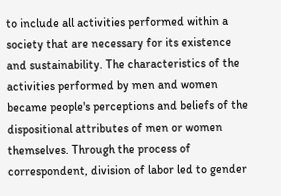to include all activities performed within a society that are necessary for its existence and sustainability. The characteristics of the activities performed by men and women became people's perceptions and beliefs of the dispositional attributes of men or women themselves. Through the process of correspondent, division of labor led to gender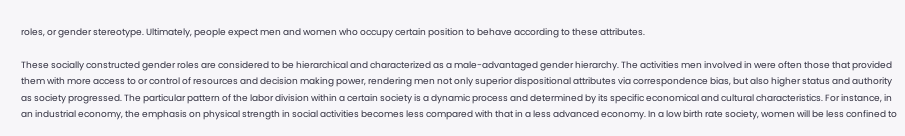roles, or gender stereotype. Ultimately, people expect men and women who occupy certain position to behave according to these attributes.

These socially constructed gender roles are considered to be hierarchical and characterized as a male-advantaged gender hierarchy. The activities men involved in were often those that provided them with more access to or control of resources and decision making power, rendering men not only superior dispositional attributes via correspondence bias, but also higher status and authority as society progressed. The particular pattern of the labor division within a certain society is a dynamic process and determined by its specific economical and cultural characteristics. For instance, in an industrial economy, the emphasis on physical strength in social activities becomes less compared with that in a less advanced economy. In a low birth rate society, women will be less confined to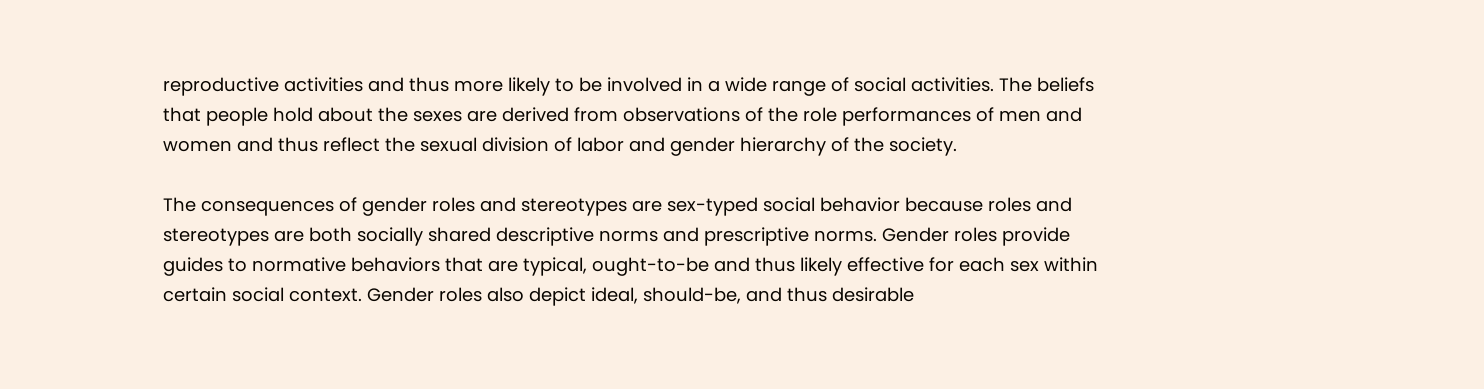reproductive activities and thus more likely to be involved in a wide range of social activities. The beliefs that people hold about the sexes are derived from observations of the role performances of men and women and thus reflect the sexual division of labor and gender hierarchy of the society.

The consequences of gender roles and stereotypes are sex-typed social behavior because roles and stereotypes are both socially shared descriptive norms and prescriptive norms. Gender roles provide guides to normative behaviors that are typical, ought-to-be and thus likely effective for each sex within certain social context. Gender roles also depict ideal, should-be, and thus desirable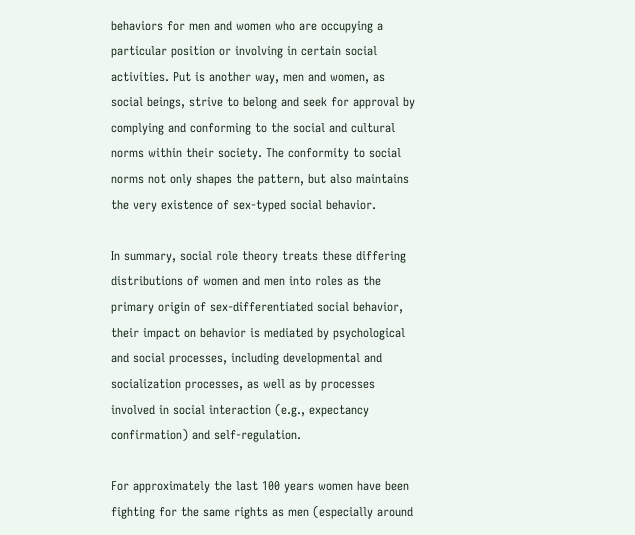behaviors for men and women who are occupying a particular position or involving in certain social activities. Put is another way, men and women, as social beings, strive to belong and seek for approval by complying and conforming to the social and cultural norms within their society. The conformity to social norms not only shapes the pattern, but also maintains the very existence of sex-typed social behavior.

In summary, social role theory treats these differing distributions of women and men into roles as the primary origin of sex-differentiated social behavior, their impact on behavior is mediated by psychological and social processes, including developmental and socialization processes, as well as by processes involved in social interaction (e.g., expectancy confirmation) and self-regulation.

For approximately the last 100 years women have been fighting for the same rights as men (especially around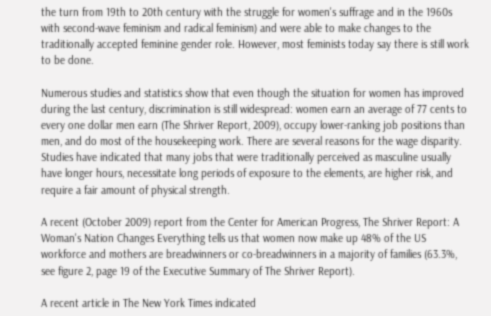the turn from 19th to 20th century with the struggle for women's suffrage and in the 1960s with second-wave feminism and radical feminism) and were able to make changes to the traditionally accepted feminine gender role. However, most feminists today say there is still work to be done.

Numerous studies and statistics show that even though the situation for women has improved during the last century, discrimination is still widespread: women earn an average of 77 cents to every one dollar men earn (The Shriver Report, 2009), occupy lower-ranking job positions than men, and do most of the housekeeping work. There are several reasons for the wage disparity. Studies have indicated that many jobs that were traditionally perceived as masculine usually have longer hours, necessitate long periods of exposure to the elements, are higher risk, and require a fair amount of physical strength.

A recent (October 2009) report from the Center for American Progress, The Shriver Report: A Woman's Nation Changes Everything tells us that women now make up 48% of the US workforce and mothers are breadwinners or co-breadwinners in a majority of families (63.3%, see figure 2, page 19 of the Executive Summary of The Shriver Report).

A recent article in The New York Times indicated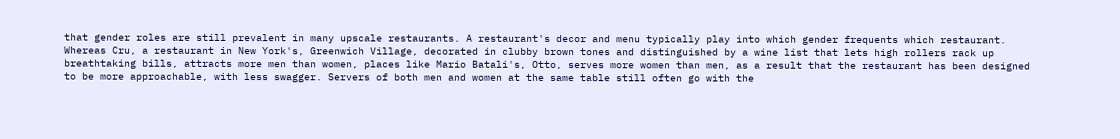that gender roles are still prevalent in many upscale restaurants. A restaurant's decor and menu typically play into which gender frequents which restaurant. Whereas Cru, a restaurant in New York's, Greenwich Village, decorated in clubby brown tones and distinguished by a wine list that lets high rollers rack up breathtaking bills, attracts more men than women, places like Mario Batali's, Otto, serves more women than men, as a result that the restaurant has been designed to be more approachable, with less swagger. Servers of both men and women at the same table still often go with the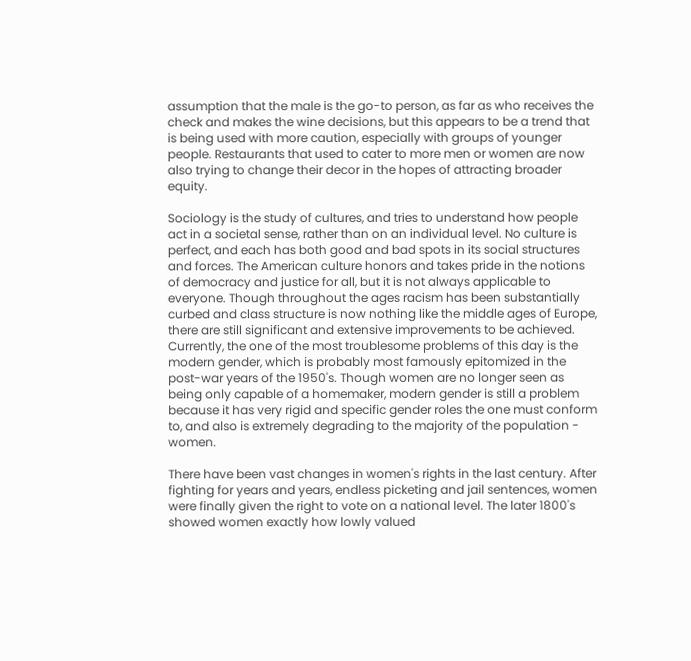assumption that the male is the go-to person, as far as who receives the check and makes the wine decisions, but this appears to be a trend that is being used with more caution, especially with groups of younger people. Restaurants that used to cater to more men or women are now also trying to change their decor in the hopes of attracting broader equity.

Sociology is the study of cultures, and tries to understand how people act in a societal sense, rather than on an individual level. No culture is perfect, and each has both good and bad spots in its social structures and forces. The American culture honors and takes pride in the notions of democracy and justice for all, but it is not always applicable to everyone. Though throughout the ages racism has been substantially curbed and class structure is now nothing like the middle ages of Europe, there are still significant and extensive improvements to be achieved. Currently, the one of the most troublesome problems of this day is the modern gender, which is probably most famously epitomized in the post-war years of the 1950's. Though women are no longer seen as being only capable of a homemaker, modern gender is still a problem because it has very rigid and specific gender roles the one must conform to, and also is extremely degrading to the majority of the population - women.

There have been vast changes in women's rights in the last century. After fighting for years and years, endless picketing and jail sentences, women were finally given the right to vote on a national level. The later 1800's showed women exactly how lowly valued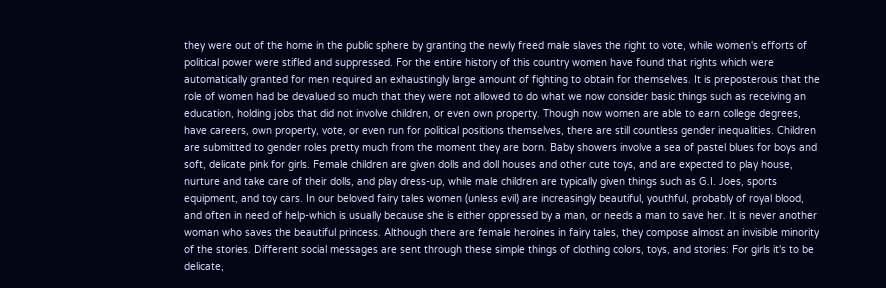they were out of the home in the public sphere by granting the newly freed male slaves the right to vote, while women's efforts of political power were stifled and suppressed. For the entire history of this country women have found that rights which were automatically granted for men required an exhaustingly large amount of fighting to obtain for themselves. It is preposterous that the role of women had be devalued so much that they were not allowed to do what we now consider basic things such as receiving an education, holding jobs that did not involve children, or even own property. Though now women are able to earn college degrees, have careers, own property, vote, or even run for political positions themselves, there are still countless gender inequalities. Children are submitted to gender roles pretty much from the moment they are born. Baby showers involve a sea of pastel blues for boys and soft, delicate pink for girls. Female children are given dolls and doll houses and other cute toys, and are expected to play house, nurture and take care of their dolls, and play dress-up, while male children are typically given things such as G.I. Joes, sports equipment, and toy cars. In our beloved fairy tales women (unless evil) are increasingly beautiful, youthful, probably of royal blood, and often in need of help-which is usually because she is either oppressed by a man, or needs a man to save her. It is never another woman who saves the beautiful princess. Although there are female heroines in fairy tales, they compose almost an invisible minority of the stories. Different social messages are sent through these simple things of clothing colors, toys, and stories: For girls it's to be delicate,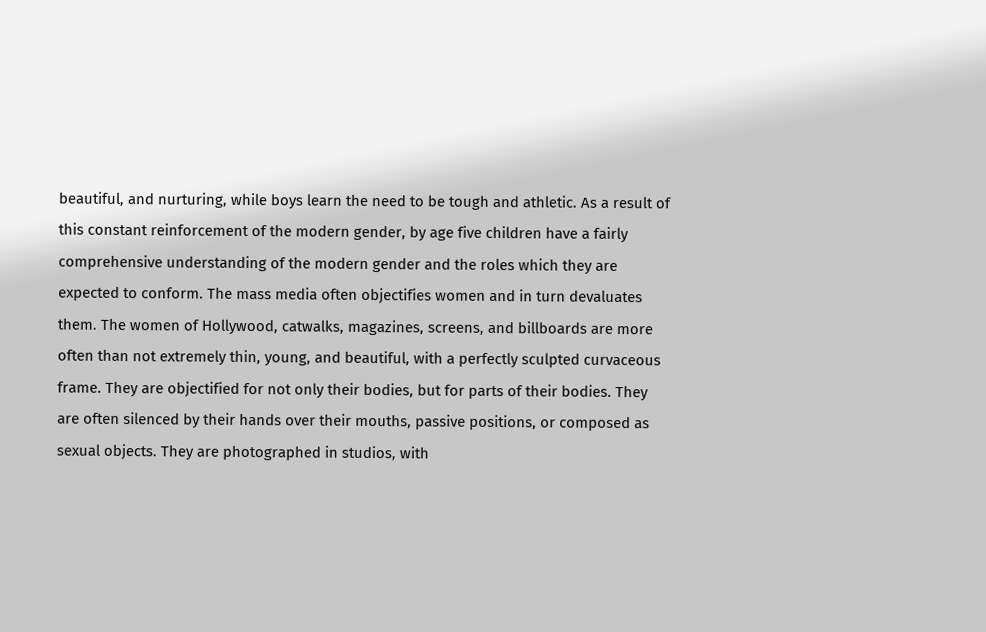beautiful, and nurturing, while boys learn the need to be tough and athletic. As a result of this constant reinforcement of the modern gender, by age five children have a fairly comprehensive understanding of the modern gender and the roles which they are expected to conform. The mass media often objectifies women and in turn devaluates them. The women of Hollywood, catwalks, magazines, screens, and billboards are more often than not extremely thin, young, and beautiful, with a perfectly sculpted curvaceous frame. They are objectified for not only their bodies, but for parts of their bodies. They are often silenced by their hands over their mouths, passive positions, or composed as sexual objects. They are photographed in studios, with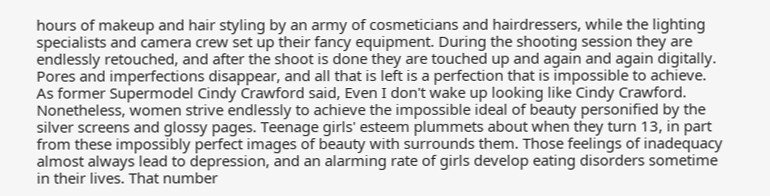hours of makeup and hair styling by an army of cosmeticians and hairdressers, while the lighting specialists and camera crew set up their fancy equipment. During the shooting session they are endlessly retouched, and after the shoot is done they are touched up and again and again digitally. Pores and imperfections disappear, and all that is left is a perfection that is impossible to achieve. As former Supermodel Cindy Crawford said, Even I don't wake up looking like Cindy Crawford. Nonetheless, women strive endlessly to achieve the impossible ideal of beauty personified by the silver screens and glossy pages. Teenage girls' esteem plummets about when they turn 13, in part from these impossibly perfect images of beauty with surrounds them. Those feelings of inadequacy almost always lead to depression, and an alarming rate of girls develop eating disorders sometime in their lives. That number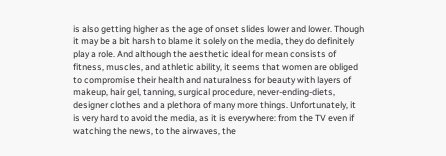is also getting higher as the age of onset slides lower and lower. Though it may be a bit harsh to blame it solely on the media, they do definitely play a role. And although the aesthetic ideal for mean consists of fitness, muscles, and athletic ability, it seems that women are obliged to compromise their health and naturalness for beauty with layers of makeup, hair gel, tanning, surgical procedure, never-ending-diets, designer clothes and a plethora of many more things. Unfortunately, it is very hard to avoid the media, as it is everywhere: from the TV even if watching the news, to the airwaves, the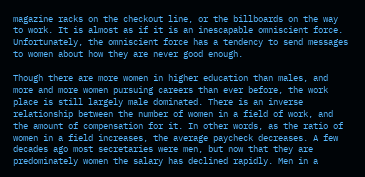magazine racks on the checkout line, or the billboards on the way to work. It is almost as if it is an inescapable omniscient force. Unfortunately, the omniscient force has a tendency to send messages to women about how they are never good enough.

Though there are more women in higher education than males, and more and more women pursuing careers than ever before, the work place is still largely male dominated. There is an inverse relationship between the number of women in a field of work, and the amount of compensation for it. In other words, as the ratio of women in a field increases, the average paycheck decreases. A few decades ago most secretaries were men, but now that they are predominately women the salary has declined rapidly. Men in a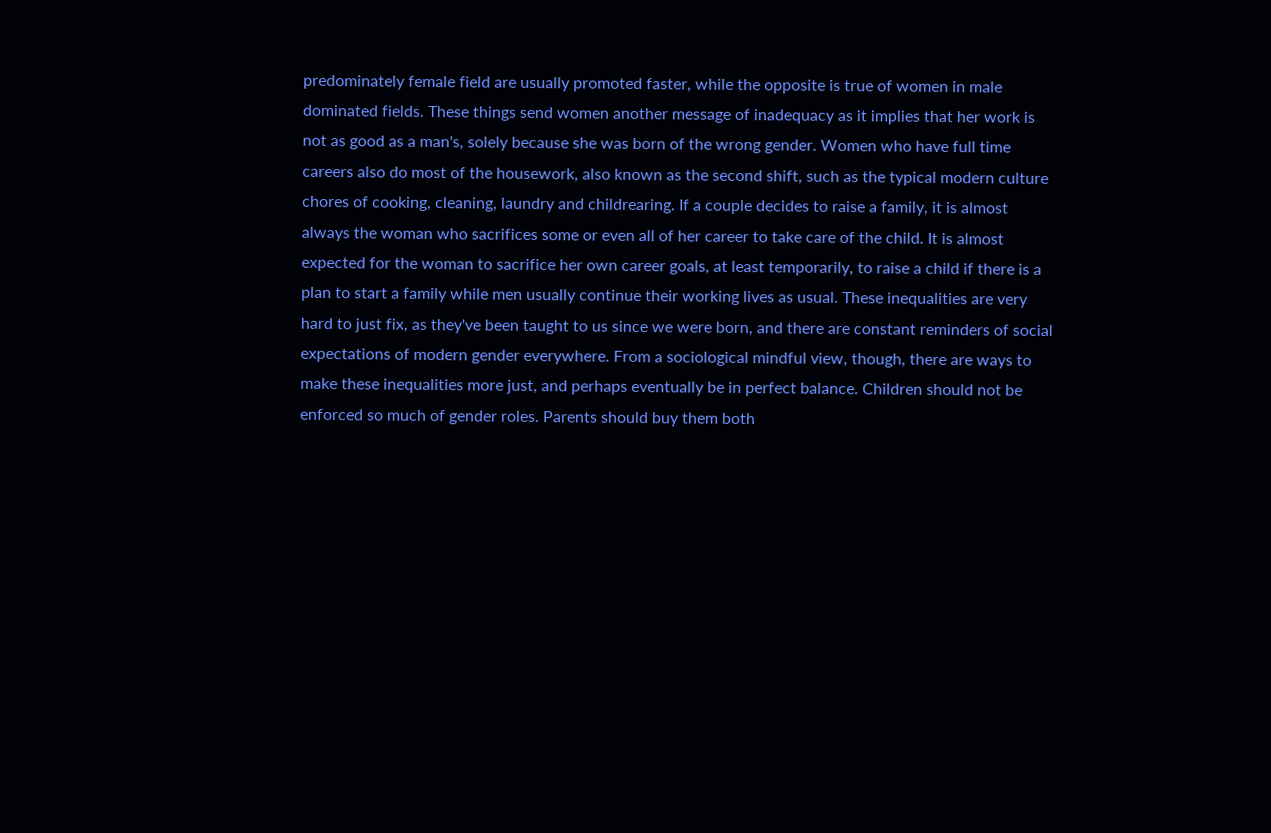predominately female field are usually promoted faster, while the opposite is true of women in male dominated fields. These things send women another message of inadequacy as it implies that her work is not as good as a man's, solely because she was born of the wrong gender. Women who have full time careers also do most of the housework, also known as the second shift, such as the typical modern culture chores of cooking, cleaning, laundry and childrearing. If a couple decides to raise a family, it is almost always the woman who sacrifices some or even all of her career to take care of the child. It is almost expected for the woman to sacrifice her own career goals, at least temporarily, to raise a child if there is a plan to start a family while men usually continue their working lives as usual. These inequalities are very hard to just fix, as they've been taught to us since we were born, and there are constant reminders of social expectations of modern gender everywhere. From a sociological mindful view, though, there are ways to make these inequalities more just, and perhaps eventually be in perfect balance. Children should not be enforced so much of gender roles. Parents should buy them both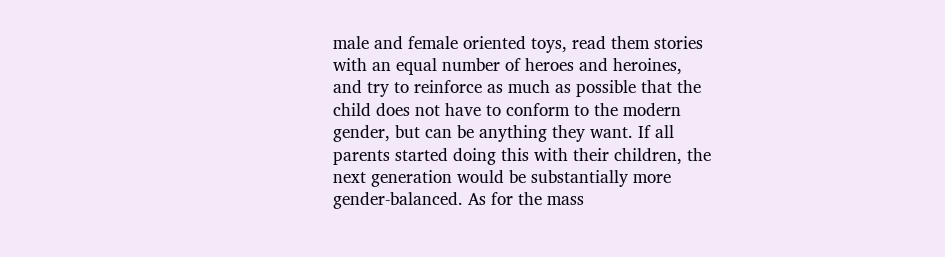male and female oriented toys, read them stories with an equal number of heroes and heroines, and try to reinforce as much as possible that the child does not have to conform to the modern gender, but can be anything they want. If all parents started doing this with their children, the next generation would be substantially more gender-balanced. As for the mass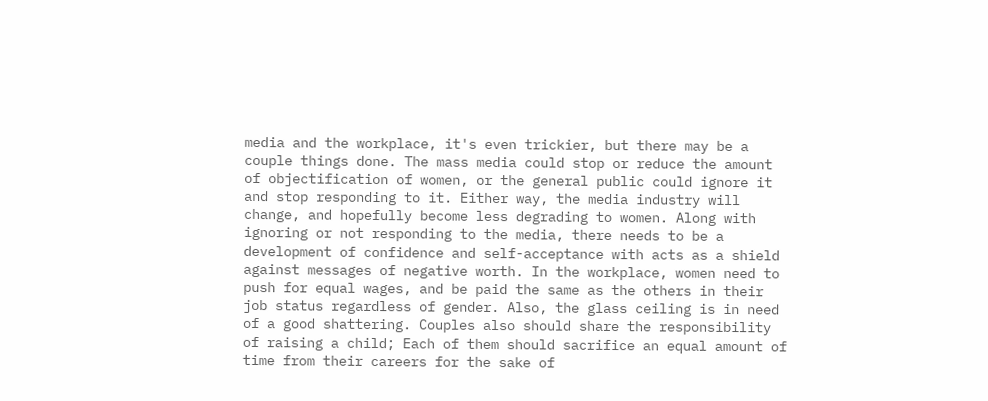media and the workplace, it's even trickier, but there may be a couple things done. The mass media could stop or reduce the amount of objectification of women, or the general public could ignore it and stop responding to it. Either way, the media industry will change, and hopefully become less degrading to women. Along with ignoring or not responding to the media, there needs to be a development of confidence and self-acceptance with acts as a shield against messages of negative worth. In the workplace, women need to push for equal wages, and be paid the same as the others in their job status regardless of gender. Also, the glass ceiling is in need of a good shattering. Couples also should share the responsibility of raising a child; Each of them should sacrifice an equal amount of time from their careers for the sake of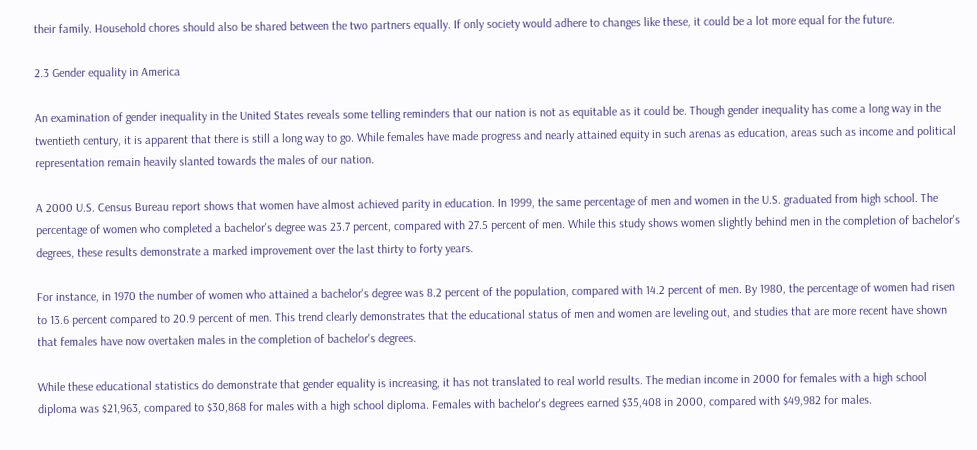their family. Household chores should also be shared between the two partners equally. If only society would adhere to changes like these, it could be a lot more equal for the future.

2.3 Gender equality in America

An examination of gender inequality in the United States reveals some telling reminders that our nation is not as equitable as it could be. Though gender inequality has come a long way in the twentieth century, it is apparent that there is still a long way to go. While females have made progress and nearly attained equity in such arenas as education, areas such as income and political representation remain heavily slanted towards the males of our nation.

A 2000 U.S. Census Bureau report shows that women have almost achieved parity in education. In 1999, the same percentage of men and women in the U.S. graduated from high school. The percentage of women who completed a bachelor's degree was 23.7 percent, compared with 27.5 percent of men. While this study shows women slightly behind men in the completion of bachelor's degrees, these results demonstrate a marked improvement over the last thirty to forty years.

For instance, in 1970 the number of women who attained a bachelor's degree was 8.2 percent of the population, compared with 14.2 percent of men. By 1980, the percentage of women had risen to 13.6 percent compared to 20.9 percent of men. This trend clearly demonstrates that the educational status of men and women are leveling out, and studies that are more recent have shown that females have now overtaken males in the completion of bachelor's degrees.

While these educational statistics do demonstrate that gender equality is increasing, it has not translated to real world results. The median income in 2000 for females with a high school diploma was $21,963, compared to $30,868 for males with a high school diploma. Females with bachelor's degrees earned $35,408 in 2000, compared with $49,982 for males.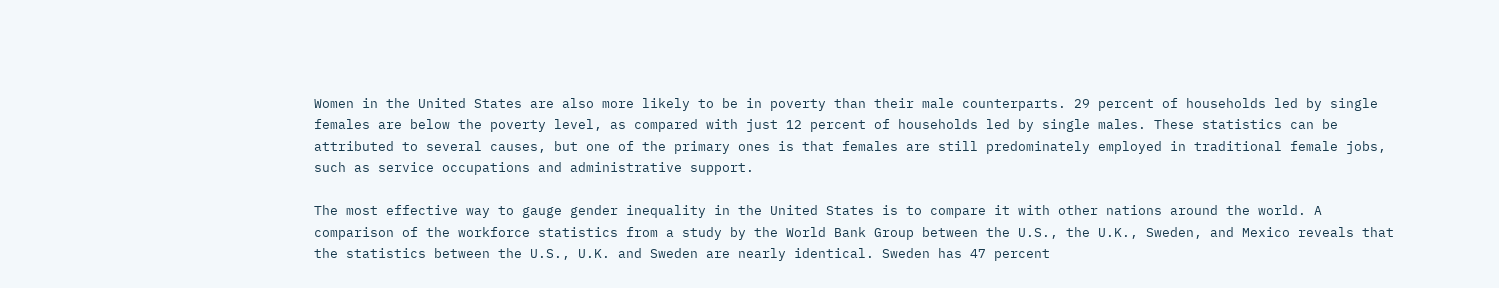Women in the United States are also more likely to be in poverty than their male counterparts. 29 percent of households led by single females are below the poverty level, as compared with just 12 percent of households led by single males. These statistics can be attributed to several causes, but one of the primary ones is that females are still predominately employed in traditional female jobs, such as service occupations and administrative support.

The most effective way to gauge gender inequality in the United States is to compare it with other nations around the world. A comparison of the workforce statistics from a study by the World Bank Group between the U.S., the U.K., Sweden, and Mexico reveals that the statistics between the U.S., U.K. and Sweden are nearly identical. Sweden has 47 percent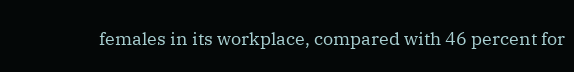females in its workplace, compared with 46 percent for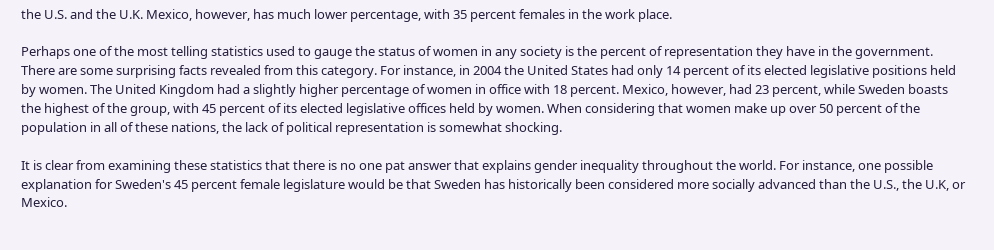the U.S. and the U.K. Mexico, however, has much lower percentage, with 35 percent females in the work place.

Perhaps one of the most telling statistics used to gauge the status of women in any society is the percent of representation they have in the government. There are some surprising facts revealed from this category. For instance, in 2004 the United States had only 14 percent of its elected legislative positions held by women. The United Kingdom had a slightly higher percentage of women in office with 18 percent. Mexico, however, had 23 percent, while Sweden boasts the highest of the group, with 45 percent of its elected legislative offices held by women. When considering that women make up over 50 percent of the population in all of these nations, the lack of political representation is somewhat shocking.

It is clear from examining these statistics that there is no one pat answer that explains gender inequality throughout the world. For instance, one possible explanation for Sweden's 45 percent female legislature would be that Sweden has historically been considered more socially advanced than the U.S., the U.K, or Mexico.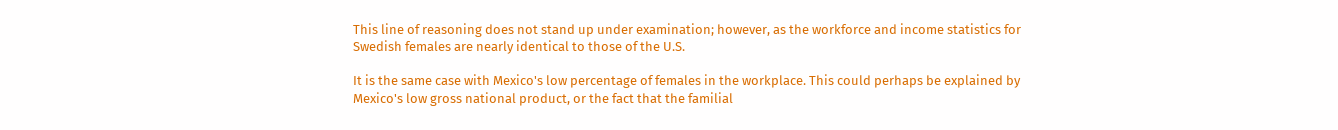This line of reasoning does not stand up under examination; however, as the workforce and income statistics for Swedish females are nearly identical to those of the U.S.

It is the same case with Mexico's low percentage of females in the workplace. This could perhaps be explained by Mexico's low gross national product, or the fact that the familial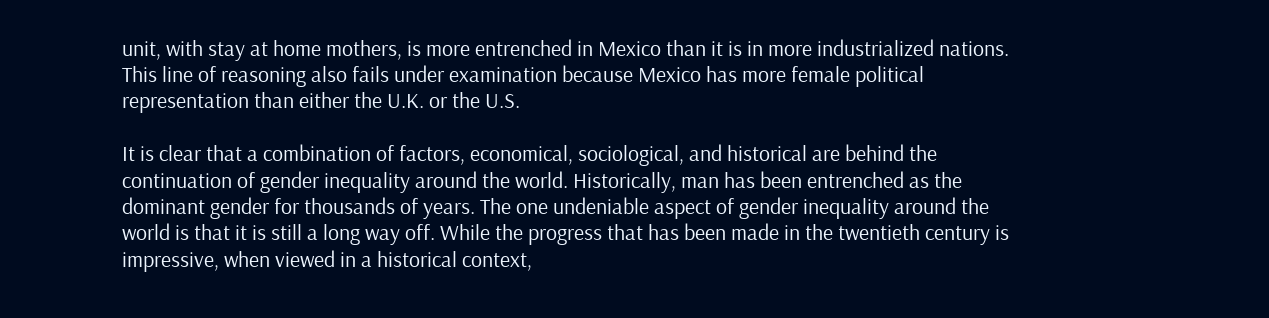unit, with stay at home mothers, is more entrenched in Mexico than it is in more industrialized nations. This line of reasoning also fails under examination because Mexico has more female political representation than either the U.K. or the U.S.

It is clear that a combination of factors, economical, sociological, and historical are behind the continuation of gender inequality around the world. Historically, man has been entrenched as the dominant gender for thousands of years. The one undeniable aspect of gender inequality around the world is that it is still a long way off. While the progress that has been made in the twentieth century is impressive, when viewed in a historical context,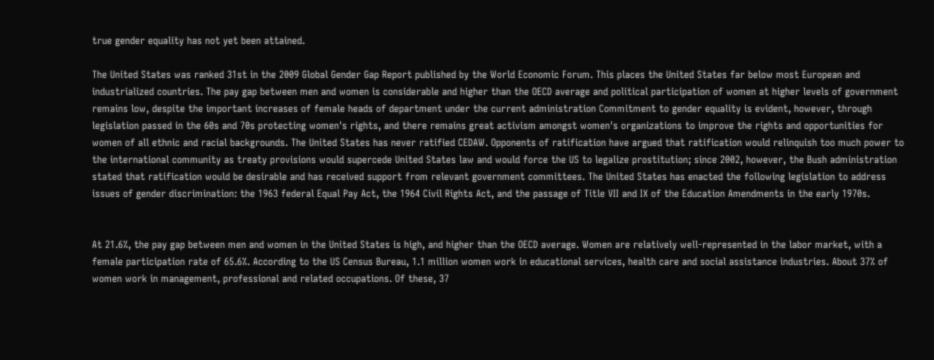true gender equality has not yet been attained.

The United States was ranked 31st in the 2009 Global Gender Gap Report published by the World Economic Forum. This places the United States far below most European and industrialized countries. The pay gap between men and women is considerable and higher than the OECD average and political participation of women at higher levels of government remains low, despite the important increases of female heads of department under the current administration Commitment to gender equality is evident, however, through legislation passed in the 60s and 70s protecting women's rights, and there remains great activism amongst women's organizations to improve the rights and opportunities for women of all ethnic and racial backgrounds. The United States has never ratified CEDAW. Opponents of ratification have argued that ratification would relinquish too much power to the international community as treaty provisions would supercede United States law and would force the US to legalize prostitution; since 2002, however, the Bush administration stated that ratification would be desirable and has received support from relevant government committees. The United States has enacted the following legislation to address issues of gender discrimination: the 1963 federal Equal Pay Act, the 1964 Civil Rights Act, and the passage of Title VII and IX of the Education Amendments in the early 1970s.


At 21.6%, the pay gap between men and women in the United States is high, and higher than the OECD average. Women are relatively well-represented in the labor market, with a female participation rate of 65.6%. According to the US Census Bureau, 1.1 million women work in educational services, health care and social assistance industries. About 37% of women work in management, professional and related occupations. Of these, 37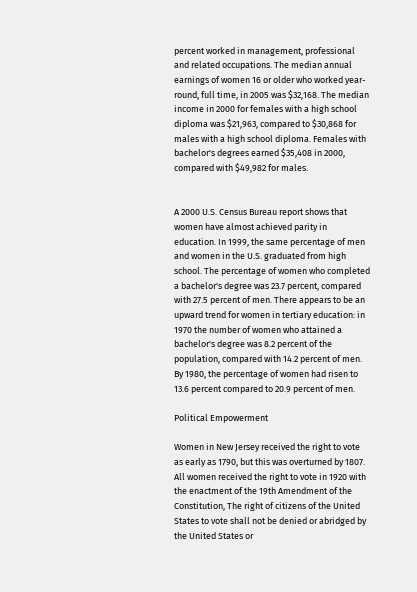percent worked in management, professional and related occupations. The median annual earnings of women 16 or older who worked year-round, full time, in 2005 was $32,168. The median income in 2000 for females with a high school diploma was $21,963, compared to $30,868 for males with a high school diploma. Females with bachelor's degrees earned $35,408 in 2000, compared with $49,982 for males.


A 2000 U.S. Census Bureau report shows that women have almost achieved parity in education. In 1999, the same percentage of men and women in the U.S. graduated from high school. The percentage of women who completed a bachelor's degree was 23.7 percent, compared with 27.5 percent of men. There appears to be an upward trend for women in tertiary education: in 1970 the number of women who attained a bachelor's degree was 8.2 percent of the population, compared with 14.2 percent of men. By 1980, the percentage of women had risen to 13.6 percent compared to 20.9 percent of men.

Political Empowerment

Women in New Jersey received the right to vote as early as 1790, but this was overturned by 1807. All women received the right to vote in 1920 with the enactment of the 19th Amendment of the Constitution, The right of citizens of the United States to vote shall not be denied or abridged by the United States or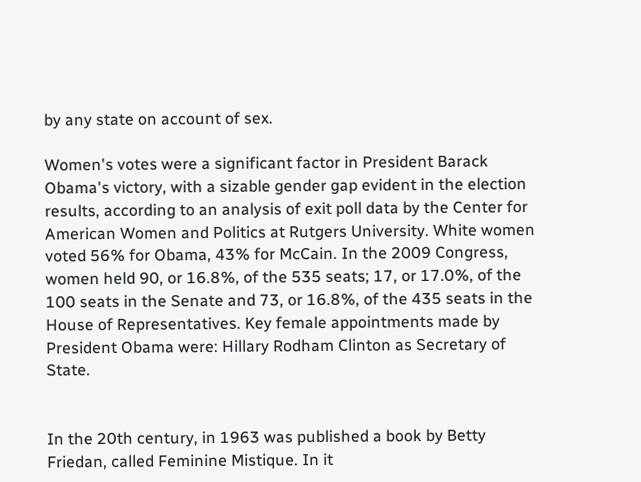by any state on account of sex.

Women's votes were a significant factor in President Barack Obama's victory, with a sizable gender gap evident in the election results, according to an analysis of exit poll data by the Center for American Women and Politics at Rutgers University. White women voted 56% for Obama, 43% for McCain. In the 2009 Congress, women held 90, or 16.8%, of the 535 seats; 17, or 17.0%, of the 100 seats in the Senate and 73, or 16.8%, of the 435 seats in the House of Representatives. Key female appointments made by President Obama were: Hillary Rodham Clinton as Secretary of State.


In the 20th century, in 1963 was published a book by Betty Friedan, called Feminine Mistique. In it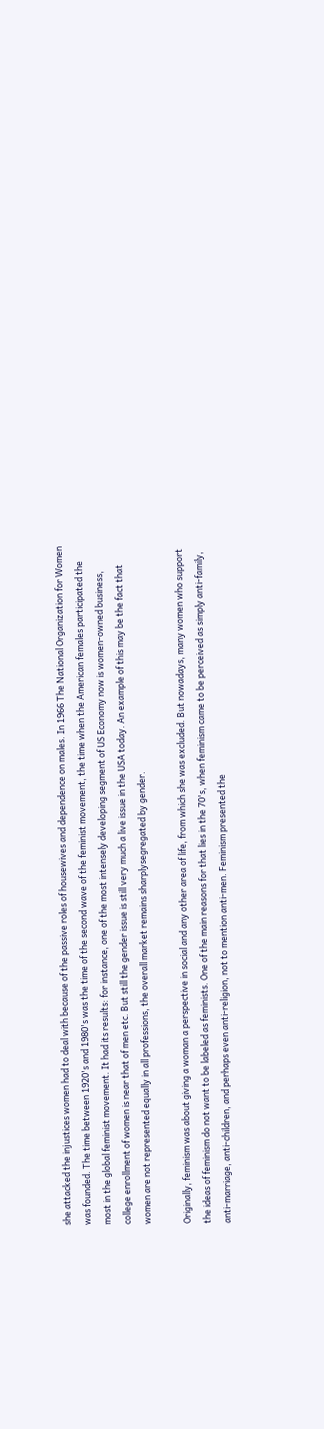she attacked the injustices women had to deal with because of the passive roles of housewives and dependence on males. In 1966 The National Organization for Women was founded. The time between 1920's and 1980's was the time of the second wave of the feminist movement, the time when the American females participated the most in the global feminist movement. It had its results: for instance, one of the most intensely developing segment of US Economy now is women-owned business, college enrollment of women is near that of men etc. But still the gender issue is still very much a live issue in the USA today. An example of this may be the fact that women are not represented equally in all professions, the overall market remains sharplysegregated by gender.

Originally, feminism was about giving a woman a perspective in social and any other area of life, from which she was excluded. But nowadays, many women who support the ideas of feminism do not want to be labeled as feminists. One of the main reasons for that lies in the 70's, when feminism came to be perceived as simply anti-family, anti-marriage, anti-children, and perhaps even anti-religion, not to mention anti-men. Feminism presented the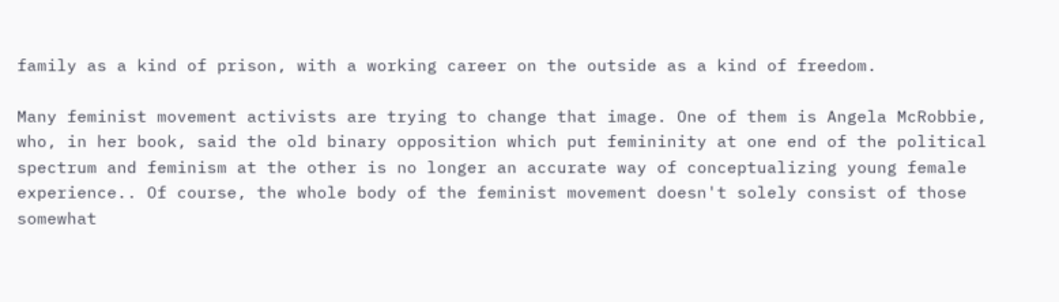family as a kind of prison, with a working career on the outside as a kind of freedom.

Many feminist movement activists are trying to change that image. One of them is Angela McRobbie, who, in her book, said the old binary opposition which put femininity at one end of the political spectrum and feminism at the other is no longer an accurate way of conceptualizing young female experience.. Of course, the whole body of the feminist movement doesn't solely consist of those somewhat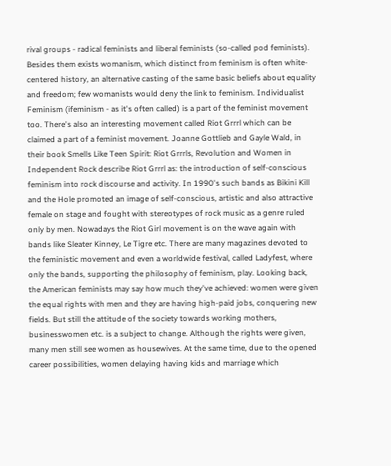rival groups - radical feminists and liberal feminists (so-called pod feminists). Besides them exists womanism, which distinct from feminism is often white-centered history, an alternative casting of the same basic beliefs about equality and freedom; few womanists would deny the link to feminism. Individualist Feminism (ifeminism - as it's often called) is a part of the feminist movement too. There's also an interesting movement called Riot Grrrl which can be claimed a part of a feminist movement. Joanne Gottlieb and Gayle Wald, in their book Smells Like Teen Spirit: Riot Grrrls, Revolution and Women in Independent Rock describe Riot Grrrl as: the introduction of self-conscious feminism into rock discourse and activity. In 1990's such bands as Bikini Kill and the Hole promoted an image of self-conscious, artistic and also attractive female on stage and fought with stereotypes of rock music as a genre ruled only by men. Nowadays the Riot Girl movement is on the wave again with bands like Sleater Kinney, Le Tigre etc. There are many magazines devoted to the feministic movement and even a worldwide festival, called Ladyfest, where only the bands, supporting the philosophy of feminism, play. Looking back, the American feminists may say how much they've achieved: women were given the equal rights with men and they are having high-paid jobs, conquering new fields. But still the attitude of the society towards working mothers, businesswomen etc. is a subject to change. Although the rights were given, many men still see women as housewives. At the same time, due to the opened career possibilities, women delaying having kids and marriage which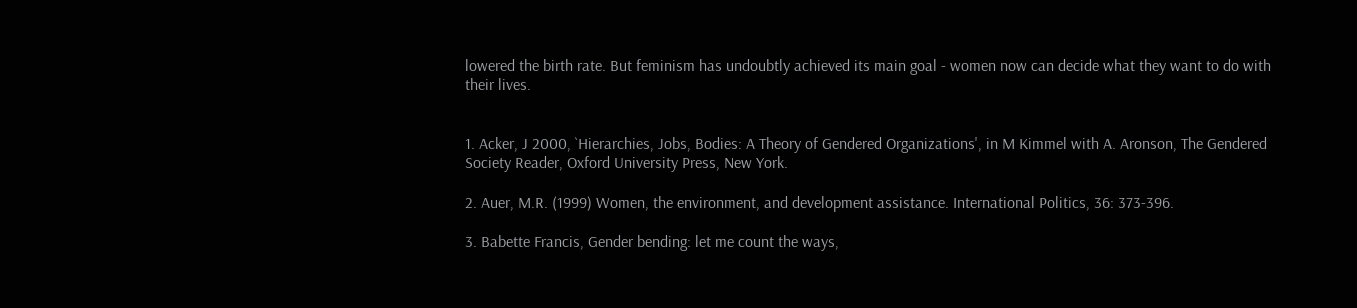lowered the birth rate. But feminism has undoubtly achieved its main goal - women now can decide what they want to do with their lives.


1. Acker, J 2000, `Hierarchies, Jobs, Bodies: A Theory of Gendered Organizations', in M Kimmel with A. Aronson, The Gendered Society Reader, Oxford University Press, New York.

2. Auer, M.R. (1999) Women, the environment, and development assistance. International Politics, 36: 373-396.

3. Babette Francis, Gender bending: let me count the ways,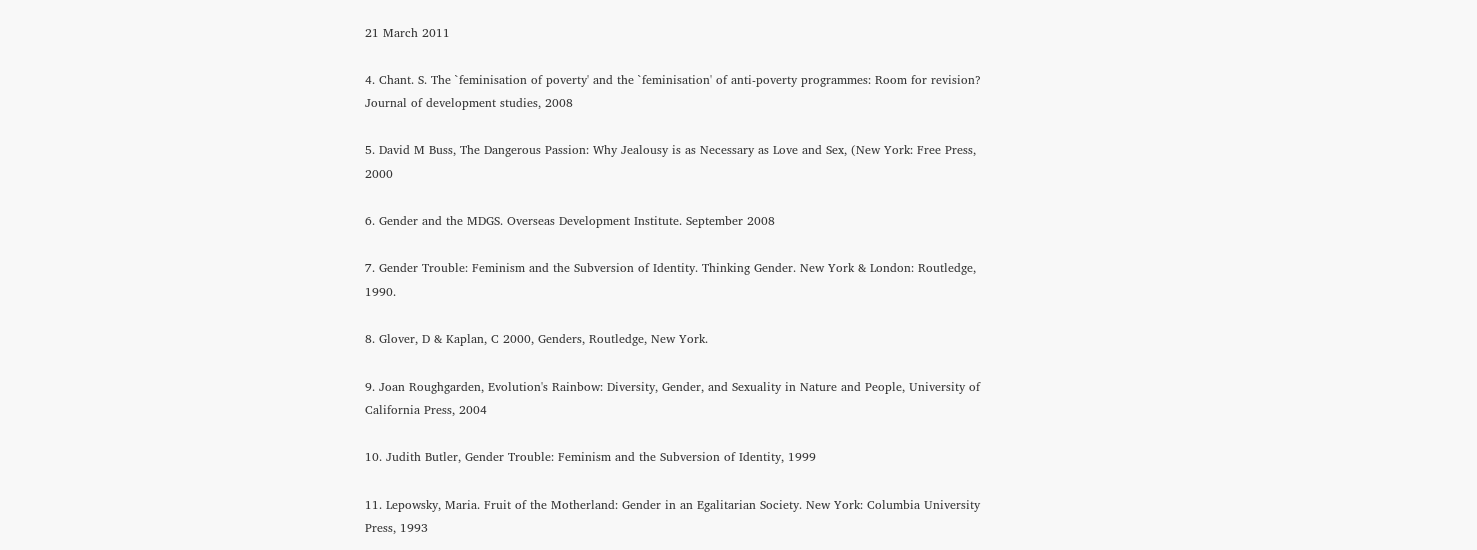21 March 2011

4. Chant. S. The `feminisation of poverty' and the `feminisation' of anti-poverty programmes: Room for revision? Journal of development studies, 2008

5. David M Buss, The Dangerous Passion: Why Jealousy is as Necessary as Love and Sex, (New York: Free Press, 2000

6. Gender and the MDGS. Overseas Development Institute. September 2008

7. Gender Trouble: Feminism and the Subversion of Identity. Thinking Gender. New York & London: Routledge, 1990.

8. Glover, D & Kaplan, C 2000, Genders, Routledge, New York.

9. Joan Roughgarden, Evolution's Rainbow: Diversity, Gender, and Sexuality in Nature and People, University of California Press, 2004

10. Judith Butler, Gender Trouble: Feminism and the Subversion of Identity, 1999

11. Lepowsky, Maria. Fruit of the Motherland: Gender in an Egalitarian Society. New York: Columbia University Press, 1993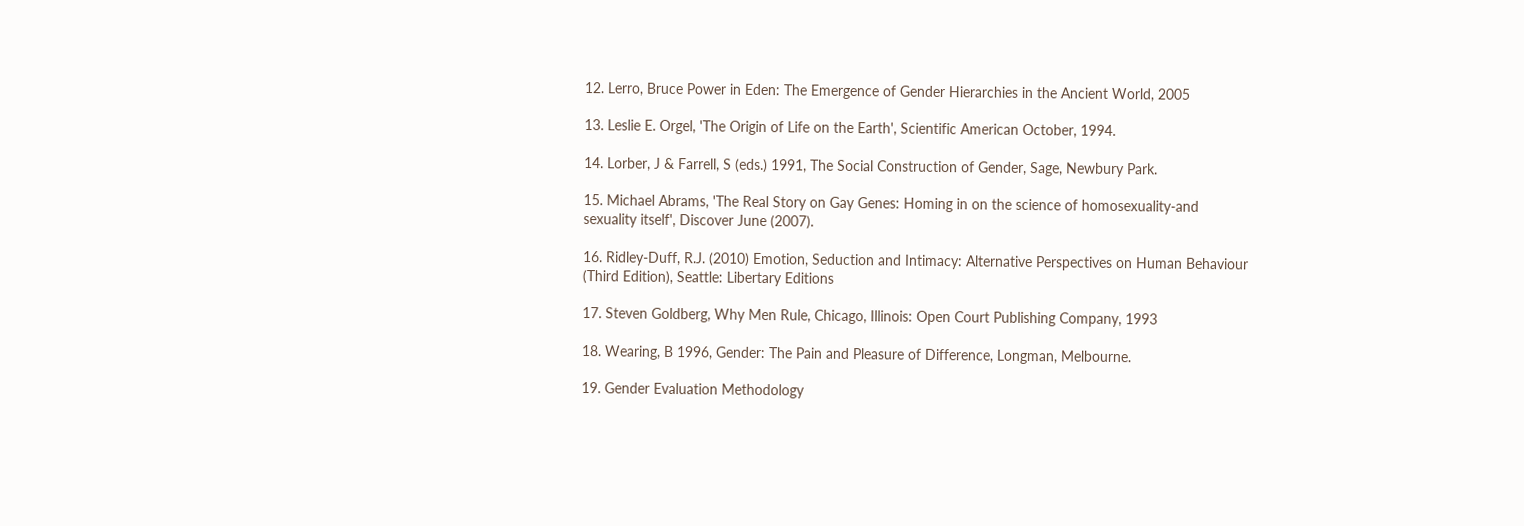12. Lerro, Bruce Power in Eden: The Emergence of Gender Hierarchies in the Ancient World, 2005

13. Leslie E. Orgel, 'The Origin of Life on the Earth', Scientific American October, 1994.

14. Lorber, J & Farrell, S (eds.) 1991, The Social Construction of Gender, Sage, Newbury Park.

15. Michael Abrams, 'The Real Story on Gay Genes: Homing in on the science of homosexuality-and sexuality itself', Discover June (2007).

16. Ridley-Duff, R.J. (2010) Emotion, Seduction and Intimacy: Alternative Perspectives on Human Behaviour (Third Edition), Seattle: Libertary Editions

17. Steven Goldberg, Why Men Rule, Chicago, Illinois: Open Court Publishing Company, 1993

18. Wearing, B 1996, Gender: The Pain and Pleasure of Difference, Longman, Melbourne.

19. Gender Evaluation Methodology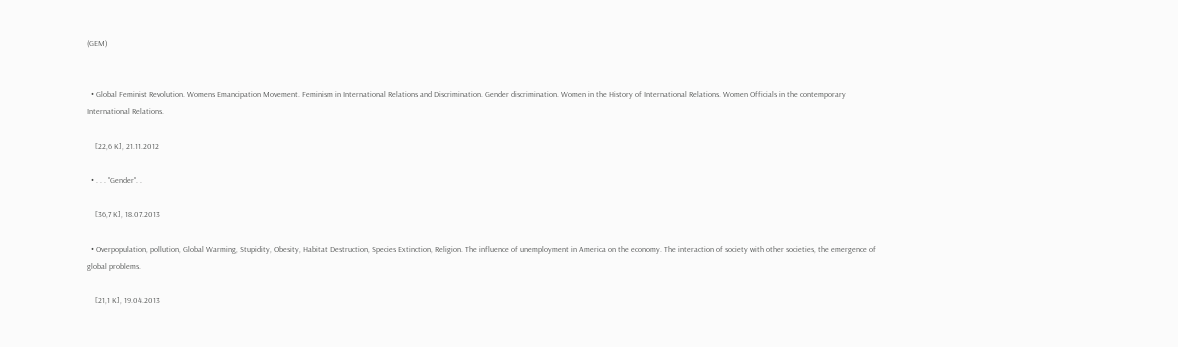(GEM)


  • Global Feminist Revolution. Womens Emancipation Movement. Feminism in International Relations and Discrimination. Gender discrimination. Women in the History of International Relations. Women Officials in the contemporary International Relations.

    [22,6 K], 21.11.2012

  • . . . "Gender". .

    [36,7 K], 18.07.2013

  • Overpopulation, pollution, Global Warming, Stupidity, Obesity, Habitat Destruction, Species Extinction, Religion. The influence of unemployment in America on the economy. The interaction of society with other societies, the emergence of global problems.

    [21,1 K], 19.04.2013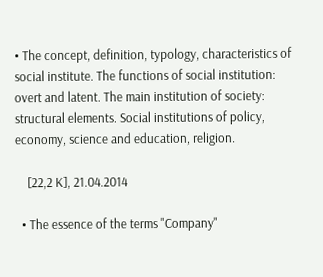• The concept, definition, typology, characteristics of social institute. The functions of social institution: overt and latent. The main institution of society: structural elements. Social institutions of policy, economy, science and education, religion.

    [22,2 K], 21.04.2014

  • The essence of the terms "Company"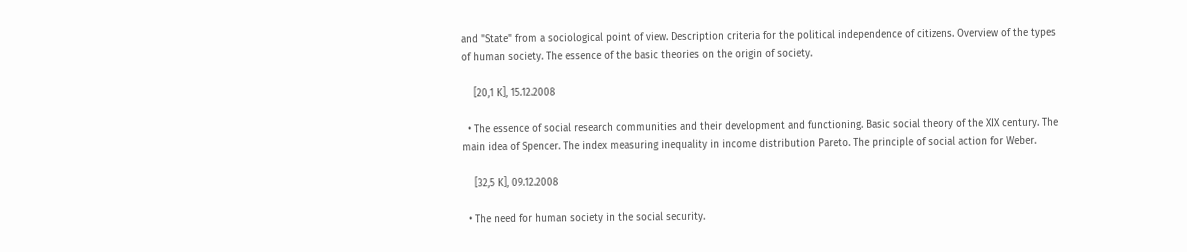and "State" from a sociological point of view. Description criteria for the political independence of citizens. Overview of the types of human society. The essence of the basic theories on the origin of society.

    [20,1 K], 15.12.2008

  • The essence of social research communities and their development and functioning. Basic social theory of the XIX century. The main idea of Spencer. The index measuring inequality in income distribution Pareto. The principle of social action for Weber.

    [32,5 K], 09.12.2008

  • The need for human society in the social security.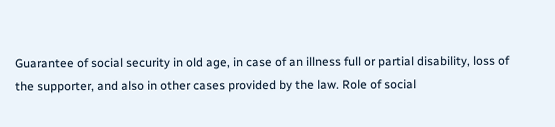Guarantee of social security in old age, in case of an illness full or partial disability, loss of the supporter, and also in other cases provided by the law. Role of social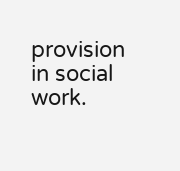provision in social work.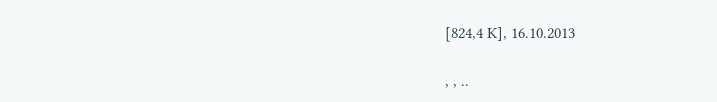[824,4 K], 16.10.2013

, , ..